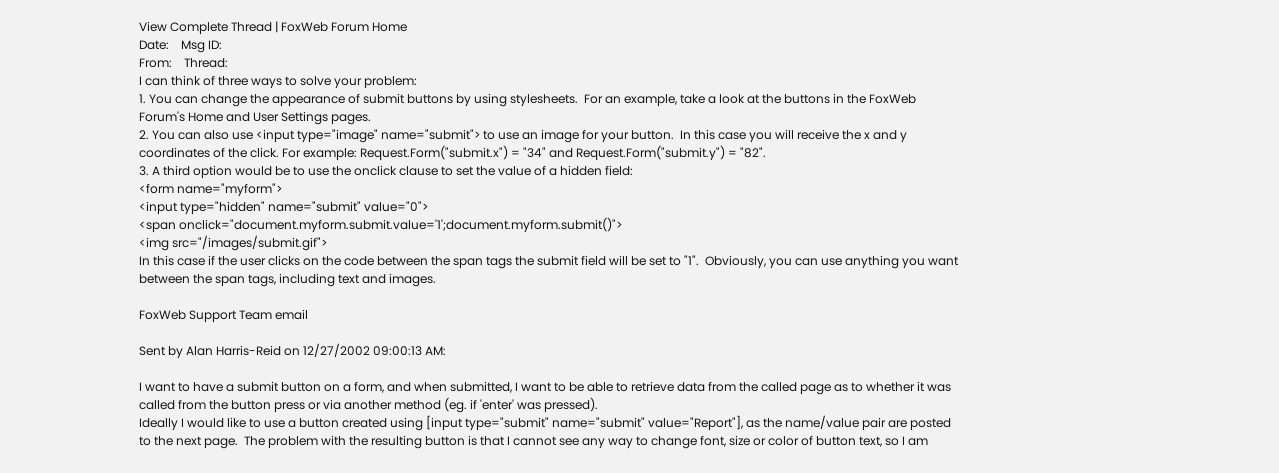View Complete Thread | FoxWeb Forum Home
Date:    Msg ID:
From:    Thread:
I can think of three ways to solve your problem:
1. You can change the appearance of submit buttons by using stylesheets.  For an example, take a look at the buttons in the FoxWeb Forum's Home and User Settings pages.
2. You can also use <input type="image" name="submit"> to use an image for your button.  In this case you will receive the x and y coordinates of the click. For example: Request.Form("submit.x") = "34" and Request.Form("submit.y") = "82".
3. A third option would be to use the onclick clause to set the value of a hidden field:
<form name="myform">
<input type="hidden" name="submit" value="0">
<span onclick="document.myform.submit.value='1';document.myform.submit()">
<img src="/images/submit.gif">
In this case if the user clicks on the code between the span tags the submit field will be set to "1".  Obviously, you can use anything you want between the span tags, including text and images.

FoxWeb Support Team email

Sent by Alan Harris-Reid on 12/27/2002 09:00:13 AM:

I want to have a submit button on a form, and when submitted, I want to be able to retrieve data from the called page as to whether it was called from the button press or via another method (eg. if 'enter' was pressed).
Ideally I would like to use a button created using [input type="submit" name="submit" value="Report"], as the name/value pair are posted to the next page.  The problem with the resulting button is that I cannot see any way to change font, size or color of button text, so I am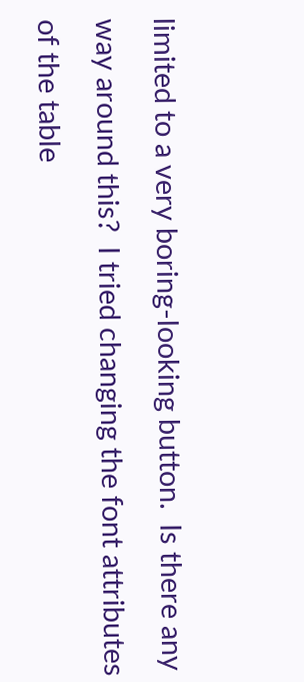limited to a very boring-looking button.  Is there any way around this?  I tried changing the font attributes of the table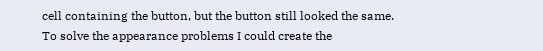cell containing the button, but the button still looked the same.
To solve the appearance problems I could create the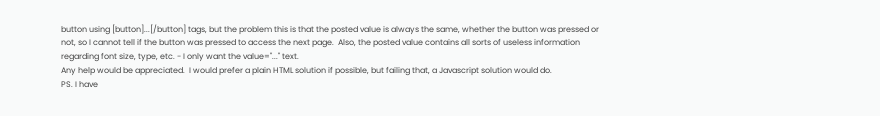button using [button]...[/button] tags, but the problem this is that the posted value is always the same, whether the button was pressed or not, so I cannot tell if the button was pressed to access the next page.  Also, the posted value contains all sorts of useless information regarding font size, type, etc. - I only want the value="..." text.
Any help would be appreciated.  I would prefer a plain HTML solution if possible, but failing that, a Javascript solution would do.
PS. I have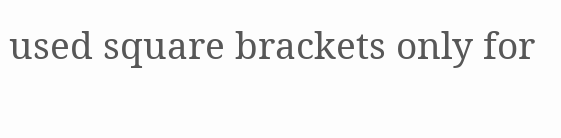used square brackets only for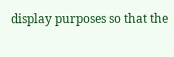display purposes so that the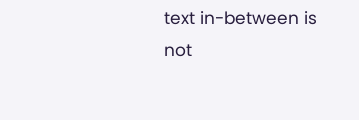text in-between is not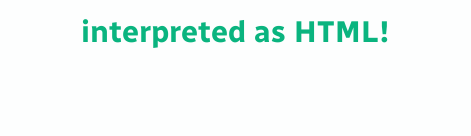interpreted as HTML!